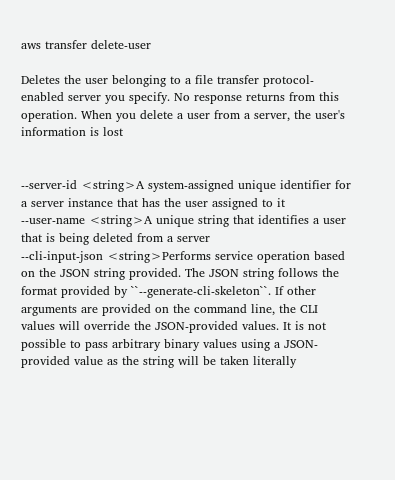aws transfer delete-user

Deletes the user belonging to a file transfer protocol-enabled server you specify. No response returns from this operation. When you delete a user from a server, the user's information is lost


--server-id <string>A system-assigned unique identifier for a server instance that has the user assigned to it
--user-name <string>A unique string that identifies a user that is being deleted from a server
--cli-input-json <string>Performs service operation based on the JSON string provided. The JSON string follows the format provided by ``--generate-cli-skeleton``. If other arguments are provided on the command line, the CLI values will override the JSON-provided values. It is not possible to pass arbitrary binary values using a JSON-provided value as the string will be taken literally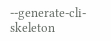--generate-cli-skeleton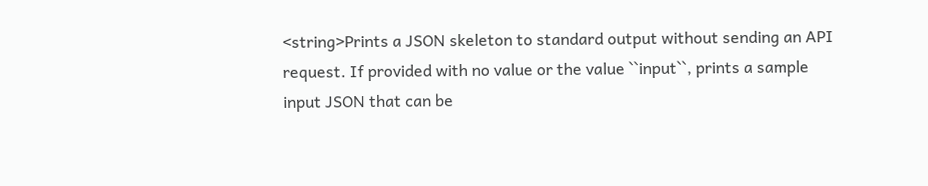<string>Prints a JSON skeleton to standard output without sending an API request. If provided with no value or the value ``input``, prints a sample input JSON that can be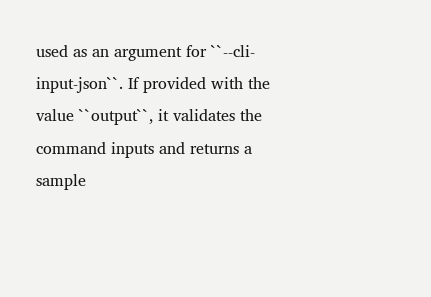used as an argument for ``--cli-input-json``. If provided with the value ``output``, it validates the command inputs and returns a sample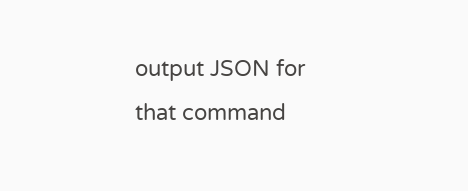output JSON for that command